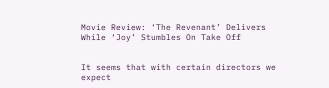Movie Review: ‘The Revenant’ Delivers While ‘Joy’ Stumbles On Take Off


It seems that with certain directors we expect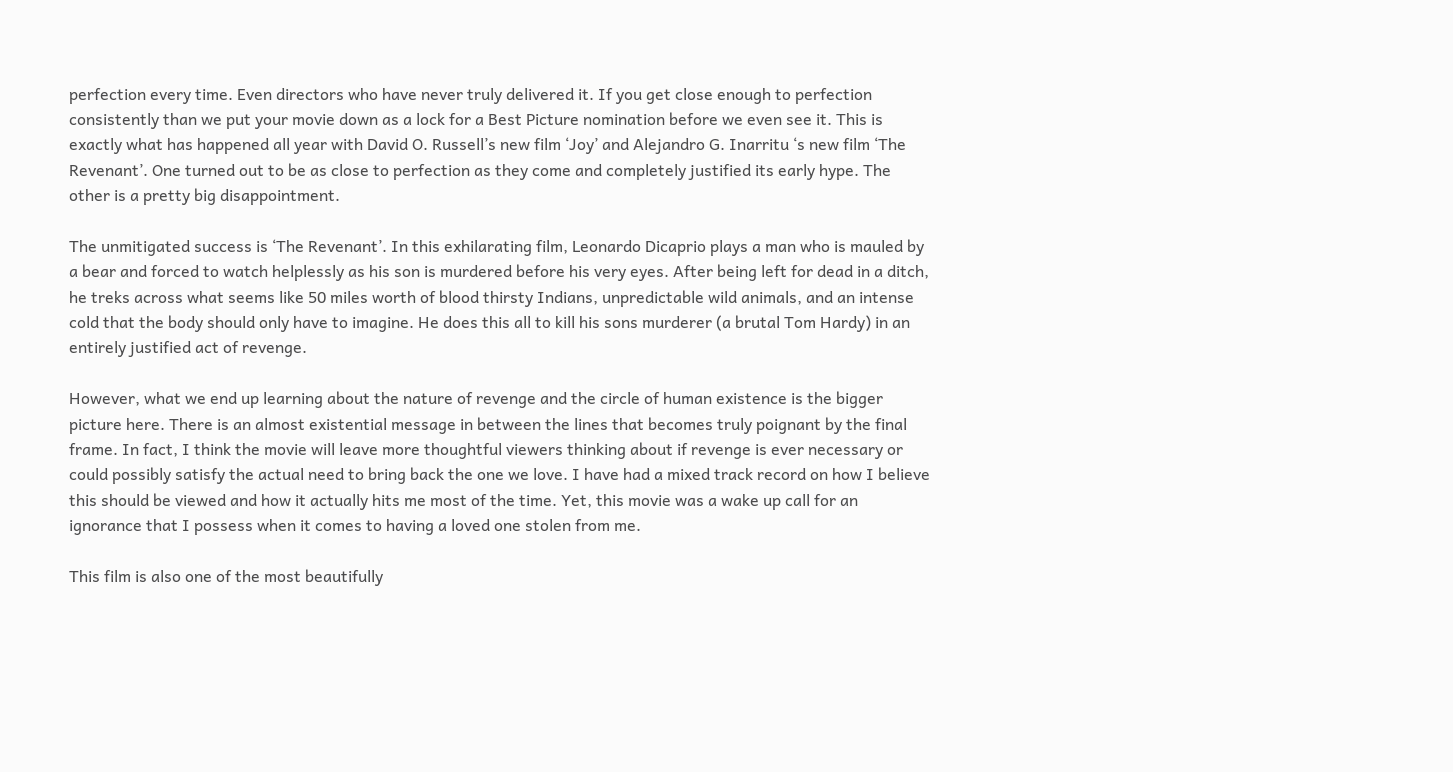perfection every time. Even directors who have never truly delivered it. If you get close enough to perfection consistently than we put your movie down as a lock for a Best Picture nomination before we even see it. This is exactly what has happened all year with David O. Russell’s new film ‘Joy’ and Alejandro G. Inarritu ‘s new film ‘The Revenant’. One turned out to be as close to perfection as they come and completely justified its early hype. The other is a pretty big disappointment.

The unmitigated success is ‘The Revenant’. In this exhilarating film, Leonardo Dicaprio plays a man who is mauled by a bear and forced to watch helplessly as his son is murdered before his very eyes. After being left for dead in a ditch, he treks across what seems like 50 miles worth of blood thirsty Indians, unpredictable wild animals, and an intense cold that the body should only have to imagine. He does this all to kill his sons murderer (a brutal Tom Hardy) in an entirely justified act of revenge.

However, what we end up learning about the nature of revenge and the circle of human existence is the bigger picture here. There is an almost existential message in between the lines that becomes truly poignant by the final frame. In fact, I think the movie will leave more thoughtful viewers thinking about if revenge is ever necessary or could possibly satisfy the actual need to bring back the one we love. I have had a mixed track record on how I believe this should be viewed and how it actually hits me most of the time. Yet, this movie was a wake up call for an ignorance that I possess when it comes to having a loved one stolen from me.

This film is also one of the most beautifully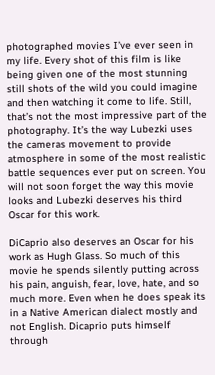photographed movies I’ve ever seen in my life. Every shot of this film is like being given one of the most stunning still shots of the wild you could imagine and then watching it come to life. Still, that’s not the most impressive part of the photography. It’s the way Lubezki uses the cameras movement to provide atmosphere in some of the most realistic battle sequences ever put on screen. You will not soon forget the way this movie looks and Lubezki deserves his third Oscar for this work.

DiCaprio also deserves an Oscar for his work as Hugh Glass. So much of this movie he spends silently putting across his pain, anguish, fear, love, hate, and so much more. Even when he does speak its in a Native American dialect mostly and not English. Dicaprio puts himself through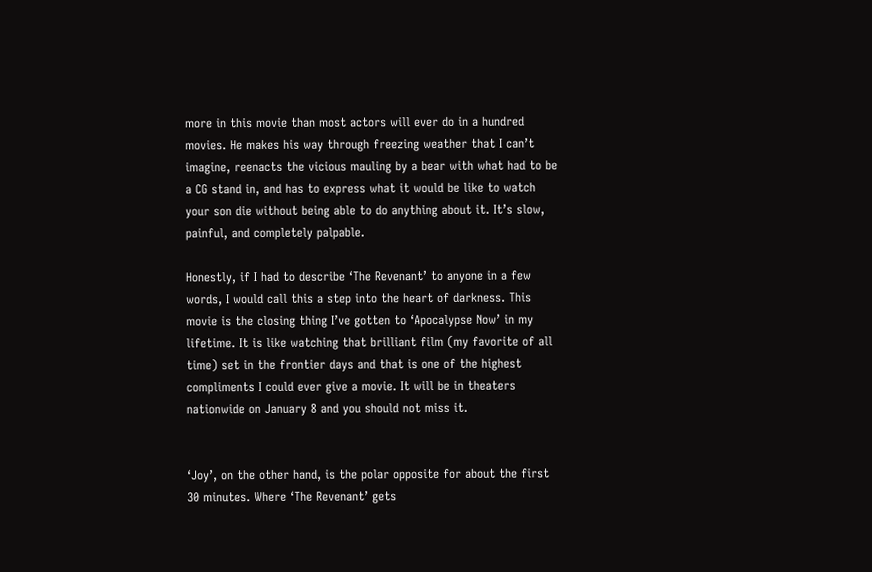more in this movie than most actors will ever do in a hundred movies. He makes his way through freezing weather that I can’t imagine, reenacts the vicious mauling by a bear with what had to be a CG stand in, and has to express what it would be like to watch your son die without being able to do anything about it. It’s slow, painful, and completely palpable.

Honestly, if I had to describe ‘The Revenant’ to anyone in a few words, I would call this a step into the heart of darkness. This movie is the closing thing I’ve gotten to ‘Apocalypse Now’ in my lifetime. It is like watching that brilliant film (my favorite of all time) set in the frontier days and that is one of the highest compliments I could ever give a movie. It will be in theaters nationwide on January 8 and you should not miss it.


‘Joy’, on the other hand, is the polar opposite for about the first 30 minutes. Where ‘The Revenant’ gets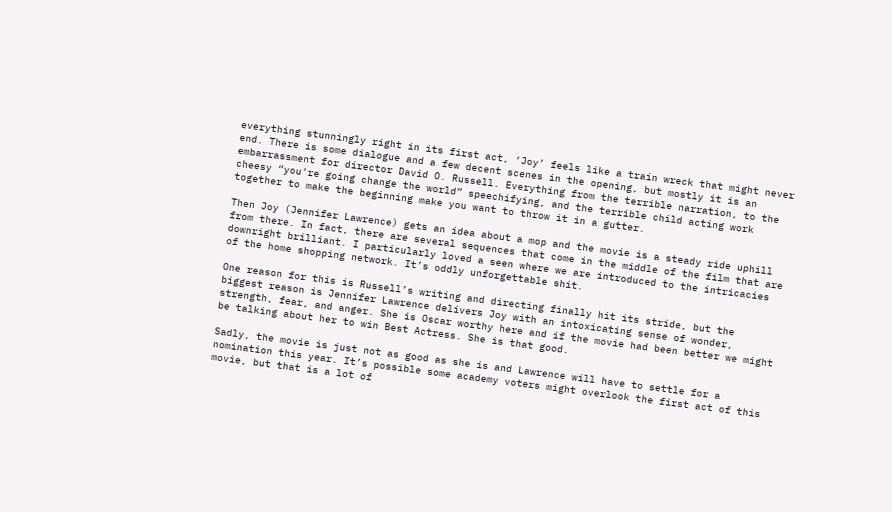everything stunningly right in its first act, ‘Joy’ feels like a train wreck that might never end. There is some dialogue and a few decent scenes in the opening, but mostly it is an embarrassment for director David O. Russell. Everything from the terrible narration, to the cheesy “you’re going change the world” speechifying, and the terrible child acting work together to make the beginning make you want to throw it in a gutter.

Then Joy (Jennifer Lawrence) gets an idea about a mop and the movie is a steady ride uphill from there. In fact, there are several sequences that come in the middle of the film that are downright brilliant. I particularly loved a seen where we are introduced to the intricacies of the home shopping network. It’s oddly unforgettable shit.

One reason for this is Russell’s writing and directing finally hit its stride, but the biggest reason is Jennifer Lawrence delivers Joy with an intoxicating sense of wonder, strength, fear, and anger. She is Oscar worthy here and if the movie had been better we might be talking about her to win Best Actress. She is that good.

Sadly, the movie is just not as good as she is and Lawrence will have to settle for a nomination this year. It’s possible some academy voters might overlook the first act of this movie, but that is a lot of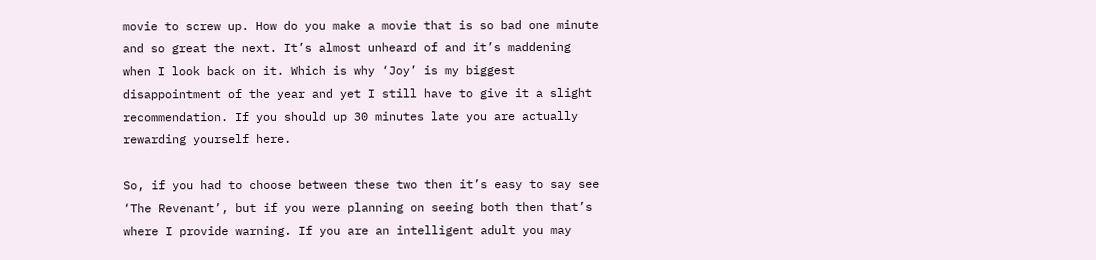movie to screw up. How do you make a movie that is so bad one minute and so great the next. It’s almost unheard of and it’s maddening when I look back on it. Which is why ‘Joy’ is my biggest disappointment of the year and yet I still have to give it a slight recommendation. If you should up 30 minutes late you are actually rewarding yourself here.

So, if you had to choose between these two then it’s easy to say see ‘The Revenant’, but if you were planning on seeing both then that’s where I provide warning. If you are an intelligent adult you may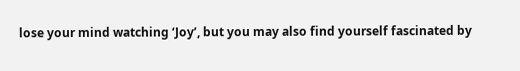lose your mind watching ‘Joy’, but you may also find yourself fascinated by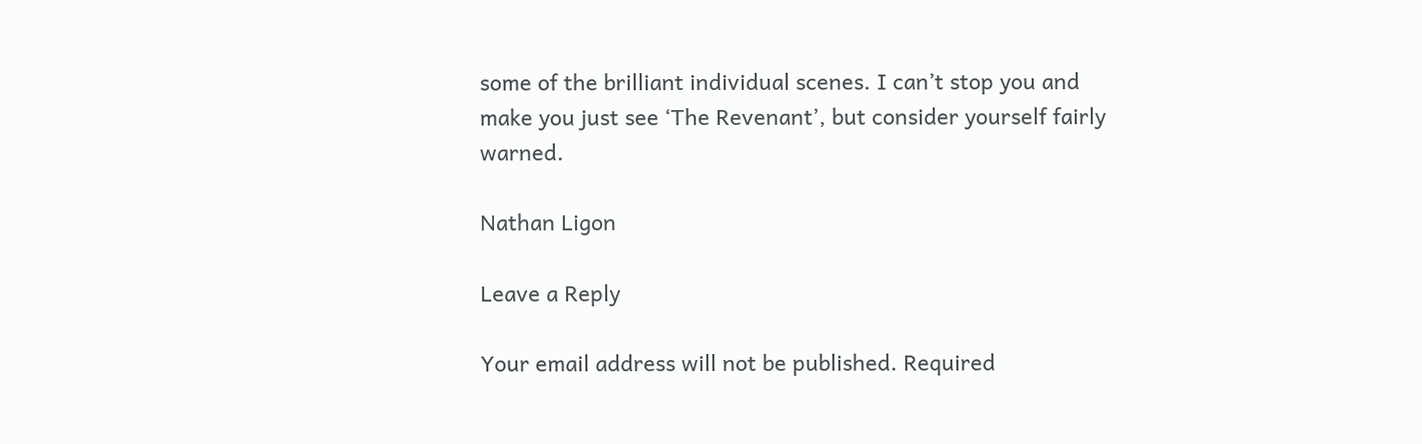some of the brilliant individual scenes. I can’t stop you and make you just see ‘The Revenant’, but consider yourself fairly warned.

Nathan Ligon

Leave a Reply

Your email address will not be published. Required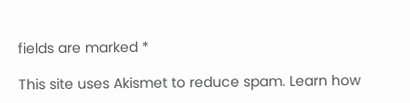fields are marked *

This site uses Akismet to reduce spam. Learn how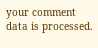your comment data is processed.